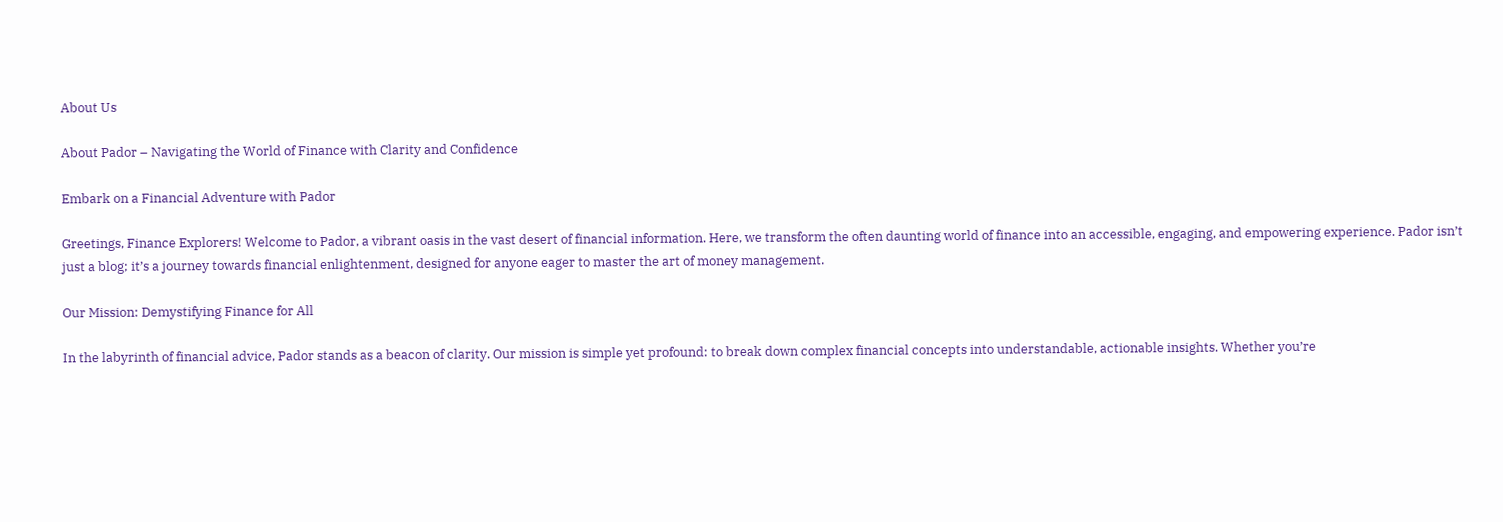About Us

About Pador – Navigating the World of Finance with Clarity and Confidence

Embark on a Financial Adventure with Pador

Greetings, Finance Explorers! Welcome to Pador, a vibrant oasis in the vast desert of financial information. Here, we transform the often daunting world of finance into an accessible, engaging, and empowering experience. Pador isn’t just a blog; it’s a journey towards financial enlightenment, designed for anyone eager to master the art of money management.

Our Mission: Demystifying Finance for All

In the labyrinth of financial advice, Pador stands as a beacon of clarity. Our mission is simple yet profound: to break down complex financial concepts into understandable, actionable insights. Whether you’re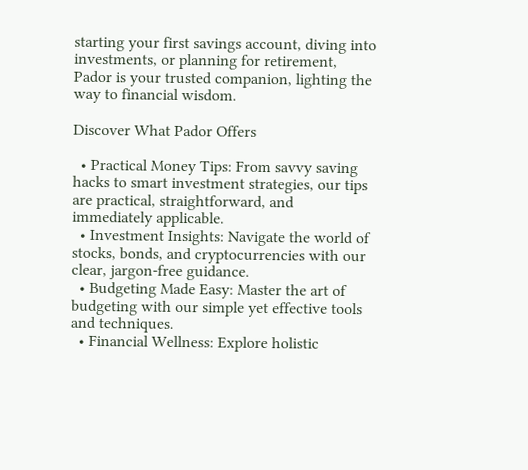starting your first savings account, diving into investments, or planning for retirement, Pador is your trusted companion, lighting the way to financial wisdom.

Discover What Pador Offers

  • Practical Money Tips: From savvy saving hacks to smart investment strategies, our tips are practical, straightforward, and immediately applicable.
  • Investment Insights: Navigate the world of stocks, bonds, and cryptocurrencies with our clear, jargon-free guidance.
  • Budgeting Made Easy: Master the art of budgeting with our simple yet effective tools and techniques.
  • Financial Wellness: Explore holistic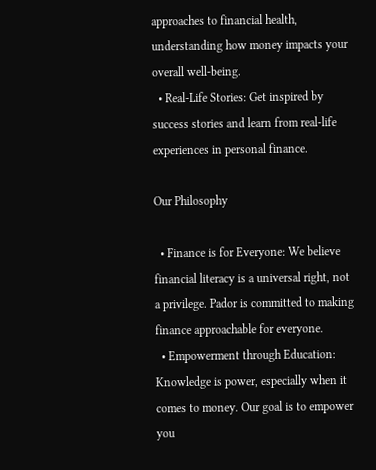approaches to financial health, understanding how money impacts your overall well-being.
  • Real-Life Stories: Get inspired by success stories and learn from real-life experiences in personal finance.

Our Philosophy

  • Finance is for Everyone: We believe financial literacy is a universal right, not a privilege. Pador is committed to making finance approachable for everyone.
  • Empowerment through Education: Knowledge is power, especially when it comes to money. Our goal is to empower you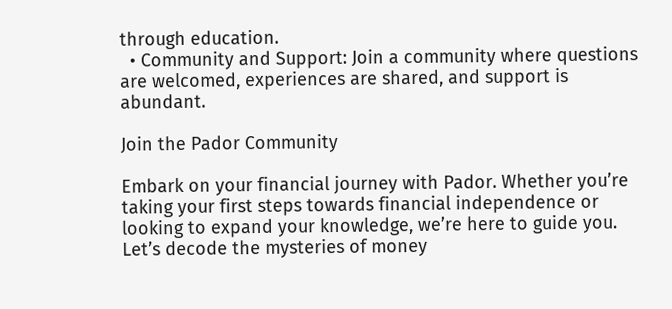through education.
  • Community and Support: Join a community where questions are welcomed, experiences are shared, and support is abundant.

Join the Pador Community

Embark on your financial journey with Pador. Whether you’re taking your first steps towards financial independence or looking to expand your knowledge, we’re here to guide you. Let’s decode the mysteries of money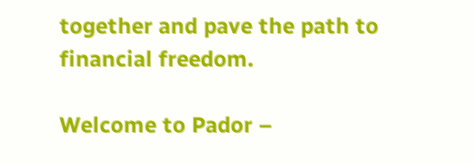together and pave the path to financial freedom.

Welcome to Pador –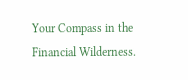Your Compass in the Financial Wilderness.